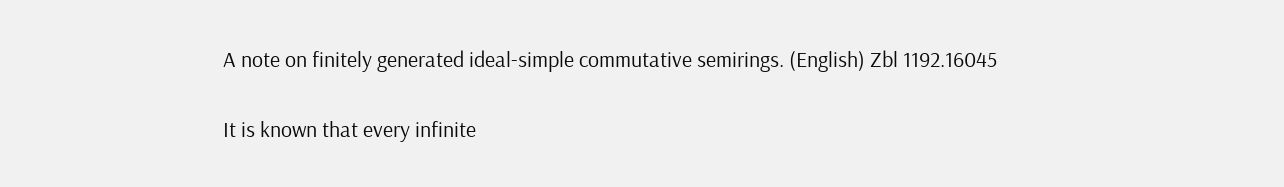A note on finitely generated ideal-simple commutative semirings. (English) Zbl 1192.16045

It is known that every infinite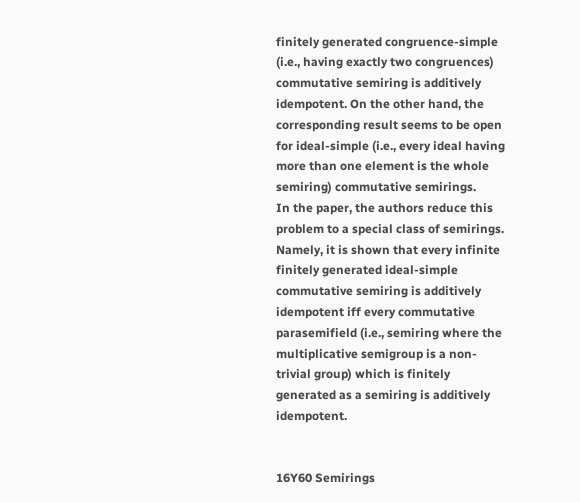finitely generated congruence-simple (i.e., having exactly two congruences) commutative semiring is additively idempotent. On the other hand, the corresponding result seems to be open for ideal-simple (i.e., every ideal having more than one element is the whole semiring) commutative semirings.
In the paper, the authors reduce this problem to a special class of semirings. Namely, it is shown that every infinite finitely generated ideal-simple commutative semiring is additively idempotent iff every commutative parasemifield (i.e., semiring where the multiplicative semigroup is a non-trivial group) which is finitely generated as a semiring is additively idempotent.


16Y60 Semirings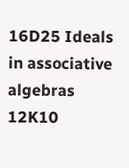16D25 Ideals in associative algebras
12K10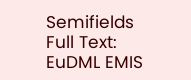Semifields
Full Text: EuDML EMIS